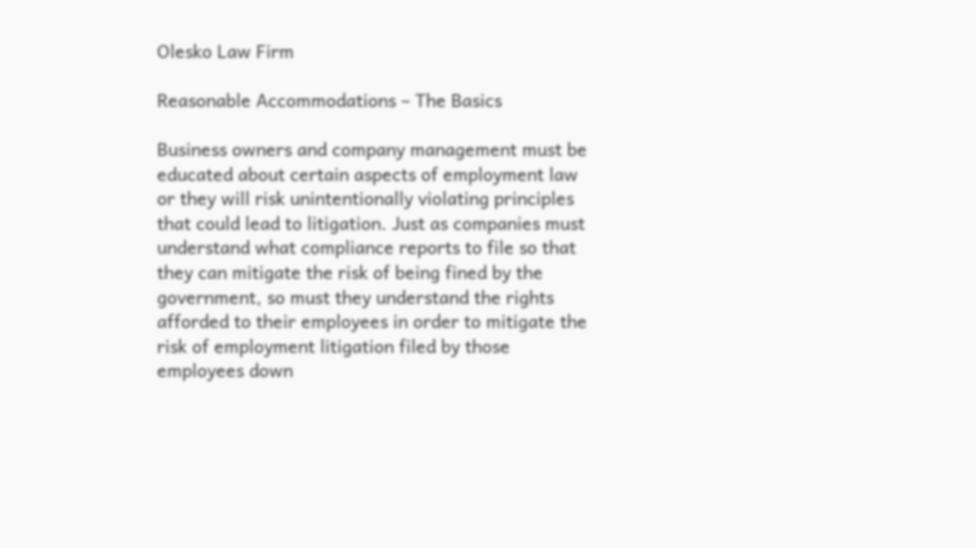Olesko Law Firm

Reasonable Accommodations – The Basics

Business owners and company management must be educated about certain aspects of employment law or they will risk unintentionally violating principles that could lead to litigation. Just as companies must understand what compliance reports to file so that they can mitigate the risk of being fined by the government, so must they understand the rights afforded to their employees in order to mitigate the risk of employment litigation filed by those employees down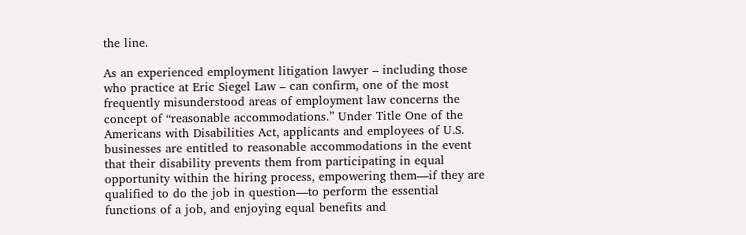the line.

As an experienced employment litigation lawyer – including those who practice at Eric Siegel Law – can confirm, one of the most frequently misunderstood areas of employment law concerns the concept of “reasonable accommodations.” Under Title One of the Americans with Disabilities Act, applicants and employees of U.S. businesses are entitled to reasonable accommodations in the event that their disability prevents them from participating in equal opportunity within the hiring process, empowering them—if they are qualified to do the job in question—to perform the essential functions of a job, and enjoying equal benefits and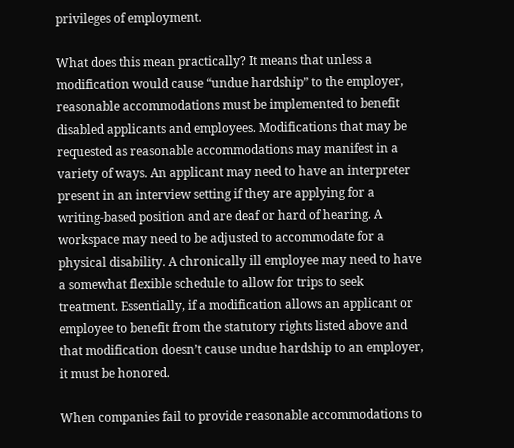privileges of employment.

What does this mean practically? It means that unless a modification would cause “undue hardship” to the employer, reasonable accommodations must be implemented to benefit disabled applicants and employees. Modifications that may be requested as reasonable accommodations may manifest in a variety of ways. An applicant may need to have an interpreter present in an interview setting if they are applying for a writing-based position and are deaf or hard of hearing. A workspace may need to be adjusted to accommodate for a physical disability. A chronically ill employee may need to have a somewhat flexible schedule to allow for trips to seek treatment. Essentially, if a modification allows an applicant or employee to benefit from the statutory rights listed above and that modification doesn’t cause undue hardship to an employer, it must be honored.

When companies fail to provide reasonable accommodations to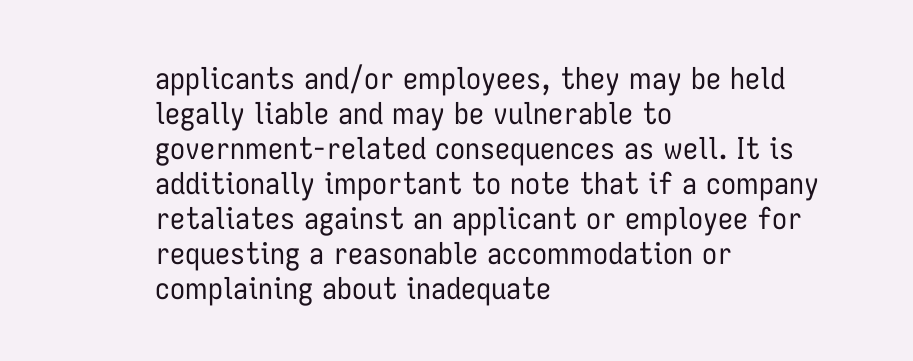applicants and/or employees, they may be held legally liable and may be vulnerable to government-related consequences as well. It is additionally important to note that if a company retaliates against an applicant or employee for requesting a reasonable accommodation or complaining about inadequate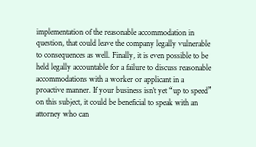implementation of the reasonable accommodation in question, that could leave the company legally vulnerable to consequences as well. Finally, it is even possible to be held legally accountable for a failure to discuss reasonable accommodations with a worker or applicant in a proactive manner. If your business isn’t yet “up to speed” on this subject, it could be beneficial to speak with an attorney who can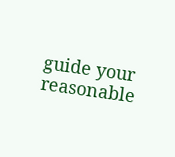guide your reasonable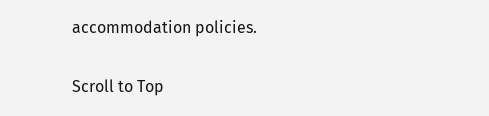accommodation policies.

Scroll to Top